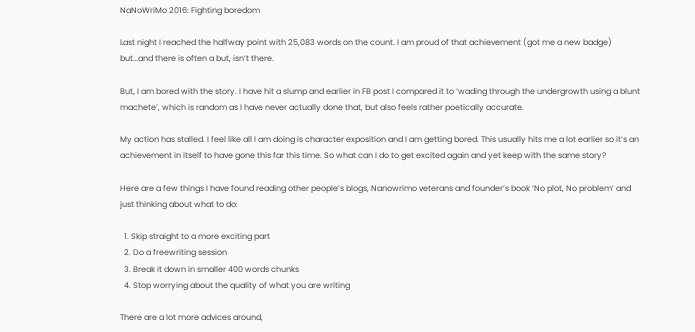NaNoWriMo 2016: Fighting boredom

Last night I reached the halfway point with 25,083 words on the count. I am proud of that achievement (got me a new badge) but…and there is often a but, isn’t there.

But, I am bored with the story. I have hit a slump and earlier in FB post I compared it to ‘wading through the undergrowth using a blunt machete’, which is random as I have never actually done that, but also feels rather poetically accurate.

My action has stalled. I feel like all I am doing is character exposition and I am getting bored. This usually hits me a lot earlier so it’s an achievement in itself to have gone this far this time. So what can I do to get excited again and yet keep with the same story?

Here are a few things I have found reading other people’s blogs, Nanowrimo veterans and founder’s book ‘No plot, No problem’ and just thinking about what to do:

  1. Skip straight to a more exciting part
  2. Do a freewriting session
  3. Break it down in smaller 400 words chunks
  4. Stop worrying about the quality of what you are writing

There are a lot more advices around,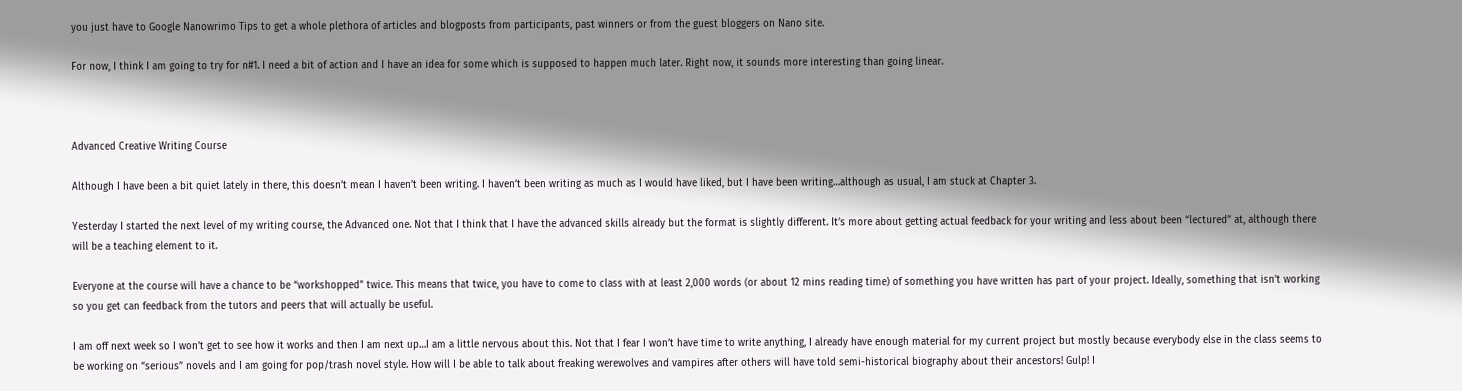you just have to Google Nanowrimo Tips to get a whole plethora of articles and blogposts from participants, past winners or from the guest bloggers on Nano site.

For now, I think I am going to try for n#1. I need a bit of action and I have an idea for some which is supposed to happen much later. Right now, it sounds more interesting than going linear.



Advanced Creative Writing Course

Although I have been a bit quiet lately in there, this doesn’t mean I haven’t been writing. I haven’t been writing as much as I would have liked, but I have been writing…although as usual, I am stuck at Chapter 3.

Yesterday I started the next level of my writing course, the Advanced one. Not that I think that I have the advanced skills already but the format is slightly different. It’s more about getting actual feedback for your writing and less about been “lectured” at, although there will be a teaching element to it.

Everyone at the course will have a chance to be “workshopped” twice. This means that twice, you have to come to class with at least 2,000 words (or about 12 mins reading time) of something you have written has part of your project. Ideally, something that isn’t working so you get can feedback from the tutors and peers that will actually be useful.

I am off next week so I won’t get to see how it works and then I am next up…I am a little nervous about this. Not that I fear I won’t have time to write anything, I already have enough material for my current project but mostly because everybody else in the class seems to be working on “serious” novels and I am going for pop/trash novel style. How will I be able to talk about freaking werewolves and vampires after others will have told semi-historical biography about their ancestors! Gulp! I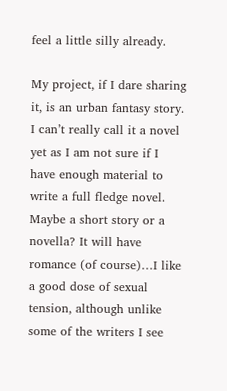feel a little silly already.

My project, if I dare sharing it, is an urban fantasy story. I can’t really call it a novel yet as I am not sure if I have enough material to write a full fledge novel. Maybe a short story or a novella? It will have romance (of course)…I like a good dose of sexual tension, although unlike some of the writers I see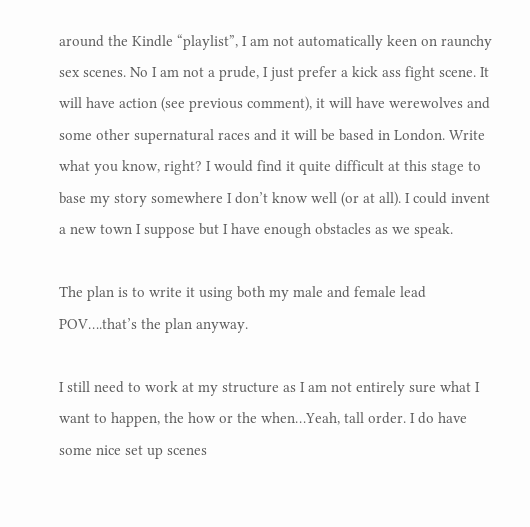around the Kindle “playlist”, I am not automatically keen on raunchy sex scenes. No I am not a prude, I just prefer a kick ass fight scene. It will have action (see previous comment), it will have werewolves and some other supernatural races and it will be based in London. Write what you know, right? I would find it quite difficult at this stage to base my story somewhere I don’t know well (or at all). I could invent a new town I suppose but I have enough obstacles as we speak.

The plan is to write it using both my male and female lead POV….that’s the plan anyway.

I still need to work at my structure as I am not entirely sure what I want to happen, the how or the when…Yeah, tall order. I do have some nice set up scenes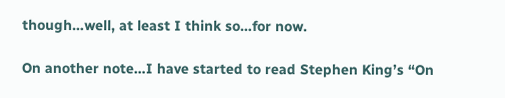though…well, at least I think so…for now.

On another note…I have started to read Stephen King’s “On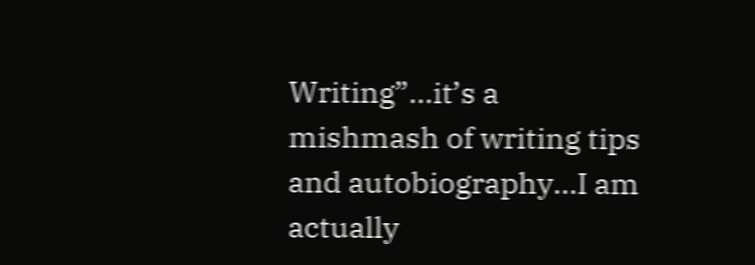Writing”…it’s a mishmash of writing tips and autobiography…I am actually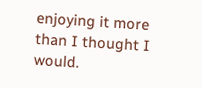enjoying it more than I thought I would.